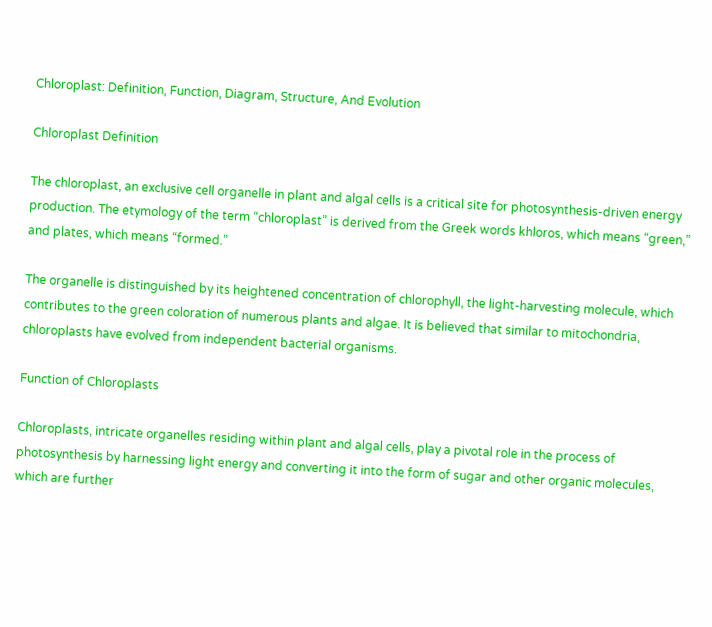Chloroplast: Definition, Function, Diagram, Structure, And Evolution

Chloroplast Definition

The chloroplast, an exclusive cell organelle in plant and algal cells is a critical site for photosynthesis-driven energy production. The etymology of the term “chloroplast” is derived from the Greek words khloros, which means “green,” and plates, which means “formed.”

The organelle is distinguished by its heightened concentration of chlorophyll, the light-harvesting molecule, which contributes to the green coloration of numerous plants and algae. It is believed that similar to mitochondria, chloroplasts have evolved from independent bacterial organisms.

Function of Chloroplasts

Chloroplasts, intricate organelles residing within plant and algal cells, play a pivotal role in the process of photosynthesis by harnessing light energy and converting it into the form of sugar and other organic molecules, which are further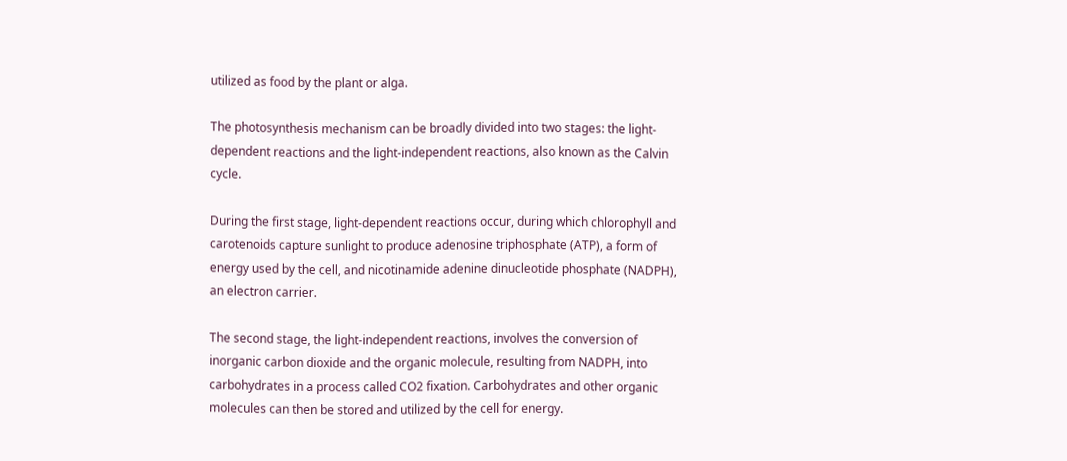utilized as food by the plant or alga.

The photosynthesis mechanism can be broadly divided into two stages: the light-dependent reactions and the light-independent reactions, also known as the Calvin cycle.

During the first stage, light-dependent reactions occur, during which chlorophyll and carotenoids capture sunlight to produce adenosine triphosphate (ATP), a form of energy used by the cell, and nicotinamide adenine dinucleotide phosphate (NADPH), an electron carrier.

The second stage, the light-independent reactions, involves the conversion of inorganic carbon dioxide and the organic molecule, resulting from NADPH, into carbohydrates in a process called CO2 fixation. Carbohydrates and other organic molecules can then be stored and utilized by the cell for energy.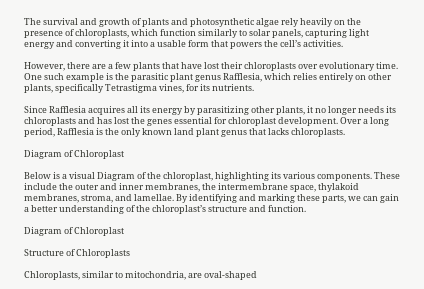The survival and growth of plants and photosynthetic algae rely heavily on the presence of chloroplasts, which function similarly to solar panels, capturing light energy and converting it into a usable form that powers the cell’s activities.

However, there are a few plants that have lost their chloroplasts over evolutionary time. One such example is the parasitic plant genus Rafflesia, which relies entirely on other plants, specifically Tetrastigma vines, for its nutrients.

Since Rafflesia acquires all its energy by parasitizing other plants, it no longer needs its chloroplasts and has lost the genes essential for chloroplast development. Over a long period, Rafflesia is the only known land plant genus that lacks chloroplasts.

Diagram of Chloroplast

Below is a visual Diagram of the chloroplast, highlighting its various components. These include the outer and inner membranes, the intermembrane space, thylakoid membranes, stroma, and lamellae. By identifying and marking these parts, we can gain a better understanding of the chloroplast’s structure and function.

Diagram of Chloroplast

Structure of Chloroplasts

Chloroplasts, similar to mitochondria, are oval-shaped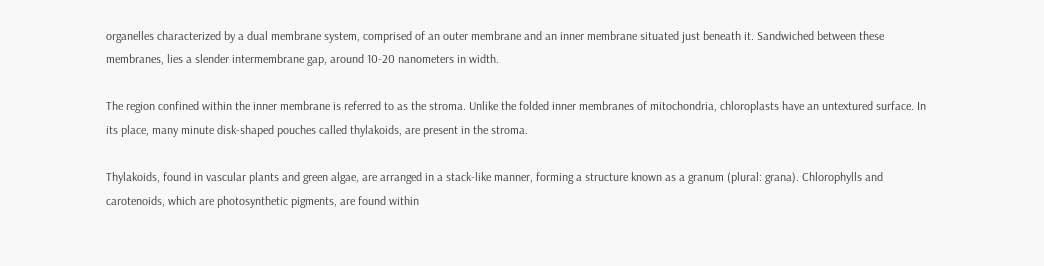organelles characterized by a dual membrane system, comprised of an outer membrane and an inner membrane situated just beneath it. Sandwiched between these membranes, lies a slender intermembrane gap, around 10-20 nanometers in width.

The region confined within the inner membrane is referred to as the stroma. Unlike the folded inner membranes of mitochondria, chloroplasts have an untextured surface. In its place, many minute disk-shaped pouches called thylakoids, are present in the stroma.

Thylakoids, found in vascular plants and green algae, are arranged in a stack-like manner, forming a structure known as a granum (plural: grana). Chlorophylls and carotenoids, which are photosynthetic pigments, are found within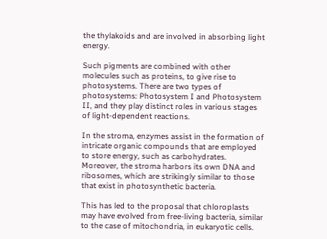the thylakoids and are involved in absorbing light energy.

Such pigments are combined with other molecules such as proteins, to give rise to photosystems. There are two types of photosystems: Photosystem I and Photosystem II, and they play distinct roles in various stages of light-dependent reactions.

In the stroma, enzymes assist in the formation of intricate organic compounds that are employed to store energy, such as carbohydrates. Moreover, the stroma harbors its own DNA and ribosomes, which are strikingly similar to those that exist in photosynthetic bacteria.

This has led to the proposal that chloroplasts may have evolved from free-living bacteria, similar to the case of mitochondria, in eukaryotic cells.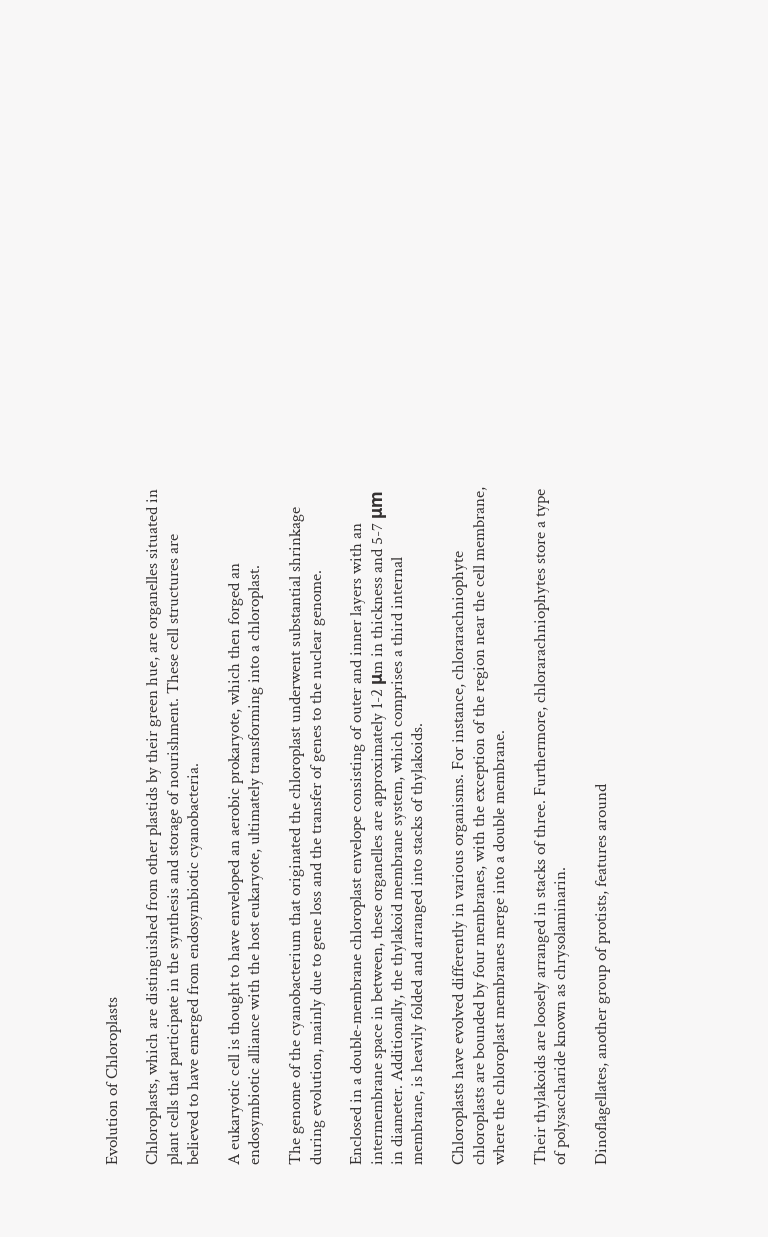Evolution of Chloroplasts

Chloroplasts, which are distinguished from other plastids by their green hue, are organelles situated in plant cells that participate in the synthesis and storage of nourishment. These cell structures are believed to have emerged from endosymbiotic cyanobacteria.

A eukaryotic cell is thought to have enveloped an aerobic prokaryote, which then forged an endosymbiotic alliance with the host eukaryote, ultimately transforming into a chloroplast.

The genome of the cyanobacterium that originated the chloroplast underwent substantial shrinkage during evolution, mainly due to gene loss and the transfer of genes to the nuclear genome.

Enclosed in a double-membrane chloroplast envelope consisting of outer and inner layers with an intermembrane space in between, these organelles are approximately 1-2 μm in thickness and 5-7 μm in diameter. Additionally, the thylakoid membrane system, which comprises a third internal membrane, is heavily folded and arranged into stacks of thylakoids.

Chloroplasts have evolved differently in various organisms. For instance, chlorarachniophyte chloroplasts are bounded by four membranes, with the exception of the region near the cell membrane, where the chloroplast membranes merge into a double membrane.

Their thylakoids are loosely arranged in stacks of three. Furthermore, chlorarachniophytes store a type of polysaccharide known as chrysolaminarin.

Dinoflagellates, another group of protists, features around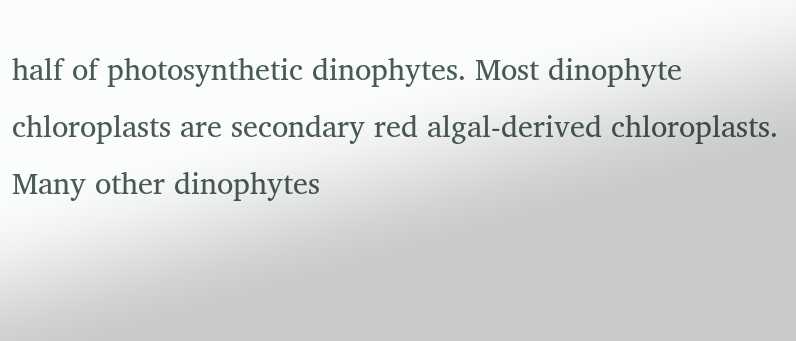half of photosynthetic dinophytes. Most dinophyte chloroplasts are secondary red algal-derived chloroplasts. Many other dinophytes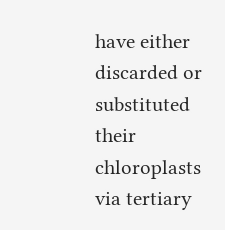have either discarded or substituted their chloroplasts via tertiary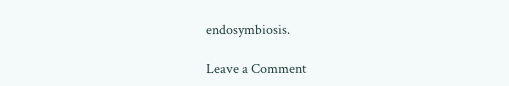endosymbiosis.

Leave a Comment